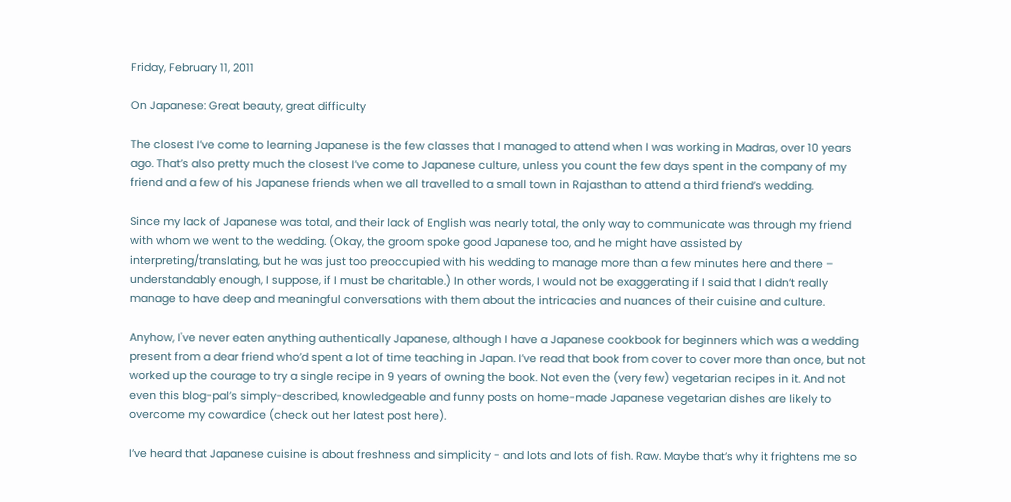Friday, February 11, 2011

On Japanese: Great beauty, great difficulty

The closest I’ve come to learning Japanese is the few classes that I managed to attend when I was working in Madras, over 10 years ago. That’s also pretty much the closest I’ve come to Japanese culture, unless you count the few days spent in the company of my friend and a few of his Japanese friends when we all travelled to a small town in Rajasthan to attend a third friend’s wedding.

Since my lack of Japanese was total, and their lack of English was nearly total, the only way to communicate was through my friend with whom we went to the wedding. (Okay, the groom spoke good Japanese too, and he might have assisted by interpreting/translating, but he was just too preoccupied with his wedding to manage more than a few minutes here and there – understandably enough, I suppose, if I must be charitable.) In other words, I would not be exaggerating if I said that I didn’t really manage to have deep and meaningful conversations with them about the intricacies and nuances of their cuisine and culture.

Anyhow, I've never eaten anything authentically Japanese, although I have a Japanese cookbook for beginners which was a wedding present from a dear friend who’d spent a lot of time teaching in Japan. I’ve read that book from cover to cover more than once, but not worked up the courage to try a single recipe in 9 years of owning the book. Not even the (very few) vegetarian recipes in it. And not even this blog-pal’s simply-described, knowledgeable and funny posts on home-made Japanese vegetarian dishes are likely to overcome my cowardice (check out her latest post here).

I’ve heard that Japanese cuisine is about freshness and simplicity - and lots and lots of fish. Raw. Maybe that’s why it frightens me so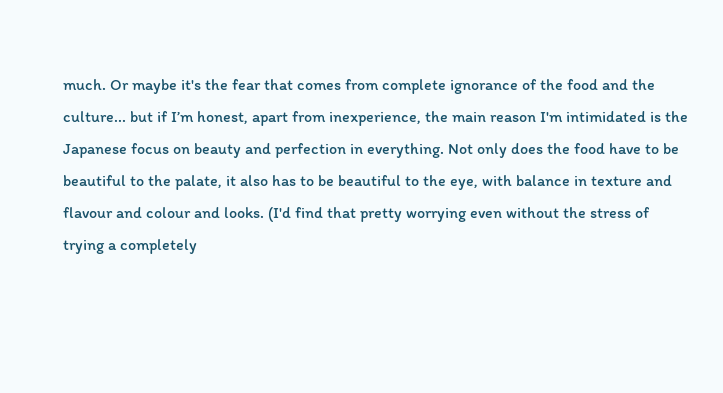much. Or maybe it's the fear that comes from complete ignorance of the food and the culture... but if I’m honest, apart from inexperience, the main reason I'm intimidated is the Japanese focus on beauty and perfection in everything. Not only does the food have to be beautiful to the palate, it also has to be beautiful to the eye, with balance in texture and flavour and colour and looks. (I'd find that pretty worrying even without the stress of trying a completely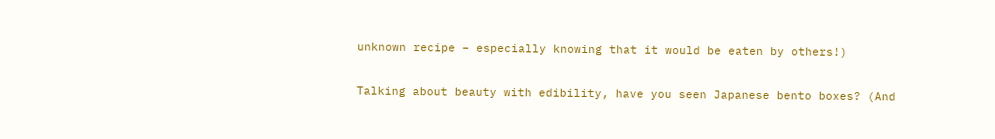unknown recipe – especially knowing that it would be eaten by others!)

Talking about beauty with edibility, have you seen Japanese bento boxes? (And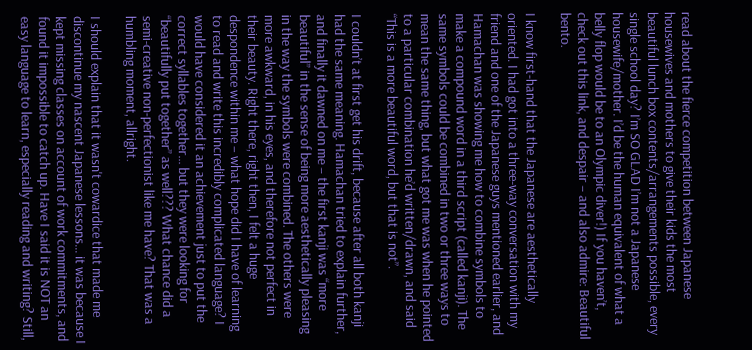read about the fierce competition between Japanese housewives and mothers to give their kids the most beautiful lunch box contents/arrangements possible, every single school day? I’m SO GLAD I’m not a Japanese housewife/mother. I’d be the human equivalent of what a belly flop would be to an Olympic diver!) If you haven’t, check out this link, and despair – and also admire: Beautiful bento.

I know first-hand that the Japanese are aesthetically oriented. I had got into a three-way conversation with my friend and one of the Japanese guys mentioned earlier, and Hamachan was showing me how to combine symbols to make a compound word in a third script (called kanji). The same symbols could be combined in two or three ways to mean the same thing, but what got me was when he pointed to a particular combination he’d written/drawn, and said “This is a more beautiful word, but that is not”.

I couldn’t at first get his drift, because after all both kanji had the same meaning. Hamachan tried to explain further, and finally it dawned on me – the first kanji was “more beautiful” in the sense of being more aesthetically pleasing in the way the symbols were combined. The others were more awkward, in his eyes, and therefore not perfect in their beauty. Right there, right then, I felt a huge despondence within me – what hope did I have of learning to read and write this incredibly complicated language? I would have considered it an achievement just to put the correct syllables together... but they were looking for “beautifully put together” as well??? What chance did a semi-creative non-perfectionist like me have? That was a humbling moment, allright.

I should explain that it wasn't cowardice that made me discontinue my nascent Japanese lessons... it was because I kept missing classes on account of work commitments, and found it impossible to catch up. Have I said it is NOT an easy language to learn, especially reading and writing? Still,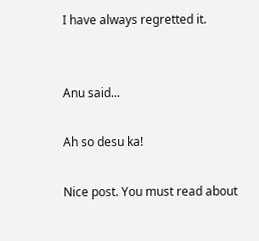I have always regretted it.


Anu said...

Ah so desu ka!

Nice post. You must read about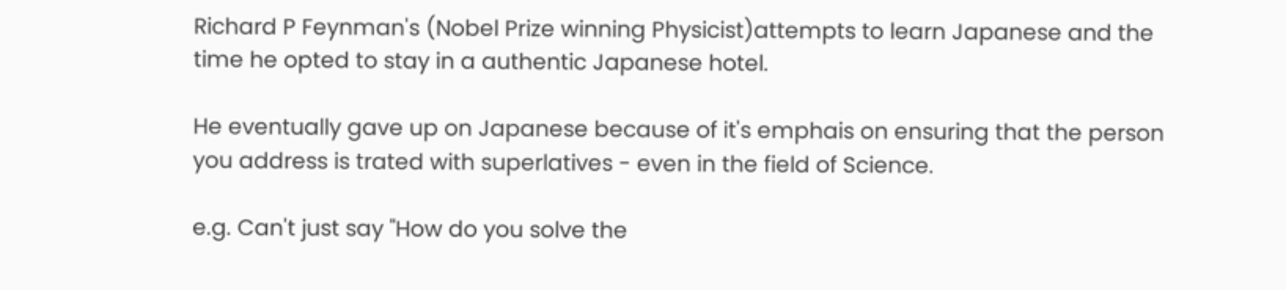Richard P Feynman's (Nobel Prize winning Physicist)attempts to learn Japanese and the time he opted to stay in a authentic Japanese hotel.

He eventually gave up on Japanese because of it's emphais on ensuring that the person you address is trated with superlatives - even in the field of Science.

e.g. Can't just say "How do you solve the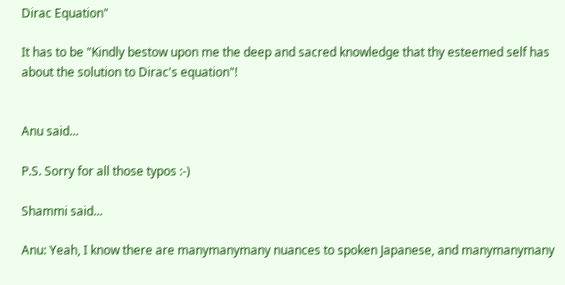Dirac Equation"

It has to be "Kindly bestow upon me the deep and sacred knowledge that thy esteemed self has about the solution to Dirac's equation"!


Anu said...

P.S. Sorry for all those typos :-)

Shammi said...

Anu: Yeah, I know there are manymanymany nuances to spoken Japanese, and manymanymany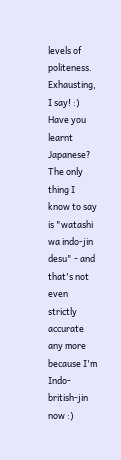levels of politeness. Exhausting, I say! :) Have you learnt Japanese? The only thing I know to say is "watashi wa indo-jin desu" - and that's not even strictly accurate any more because I'm Indo-british-jin now :)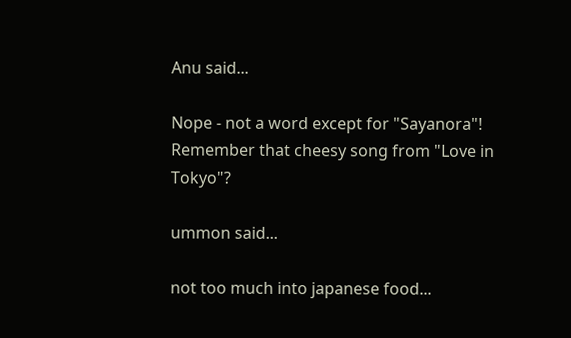Anu said...

Nope - not a word except for "Sayanora"! Remember that cheesy song from "Love in Tokyo"?

ummon said...

not too much into japanese food...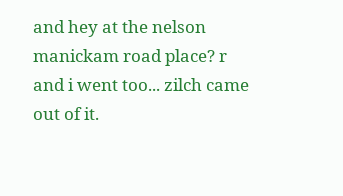and hey at the nelson manickam road place? r and i went too... zilch came out of it.